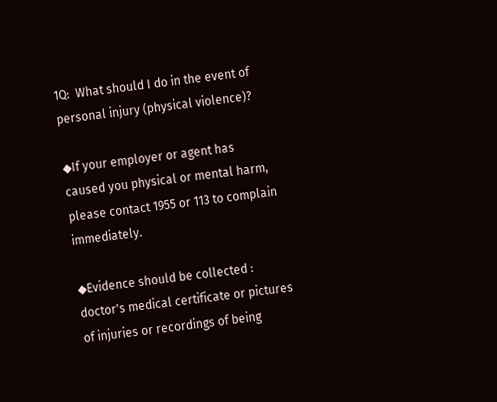1Q:  What should I do in the event of personal injury (physical violence)?

◆If your employer or agent has caused you physical or mental harm, please contact 1955 or 113 to complain immediately.

◆Evidence should be collected : doctor's medical certificate or pictures of injuries or recordings of being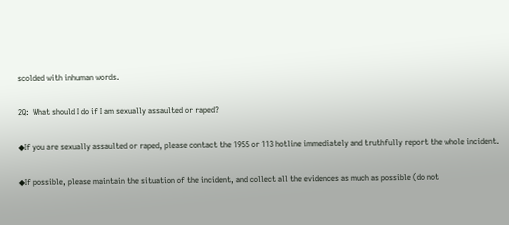scolded with inhuman words.

2Q:  What should I do if I am sexually assaulted or raped?

◆If you are sexually assaulted or raped, please contact the 1955 or 113 hotline immediately and truthfully report the whole incident.

◆If possible, please maintain the situation of the incident, and collect all the evidences as much as possible (do not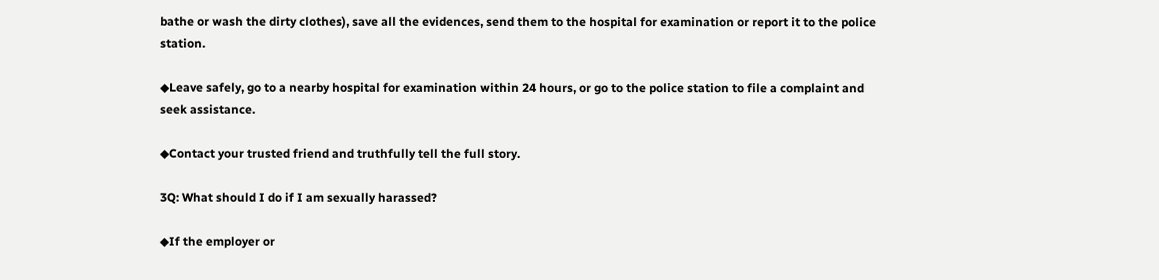bathe or wash the dirty clothes), save all the evidences, send them to the hospital for examination or report it to the police station.

◆Leave safely, go to a nearby hospital for examination within 24 hours, or go to the police station to file a complaint and seek assistance.

◆Contact your trusted friend and truthfully tell the full story.

3Q: What should I do if I am sexually harassed?

◆If the employer or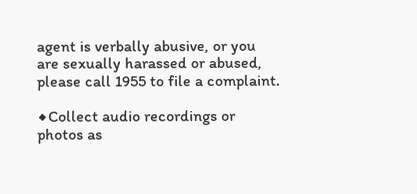agent is verbally abusive, or you are sexually harassed or abused, please call 1955 to file a complaint.

◆Collect audio recordings or photos as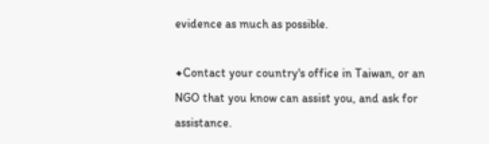evidence as much as possible.

◆Contact your country's office in Taiwan, or an NGO that you know can assist you, and ask for assistance.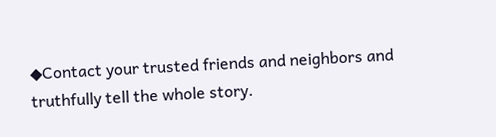◆Contact your trusted friends and neighbors and truthfully tell the whole story.